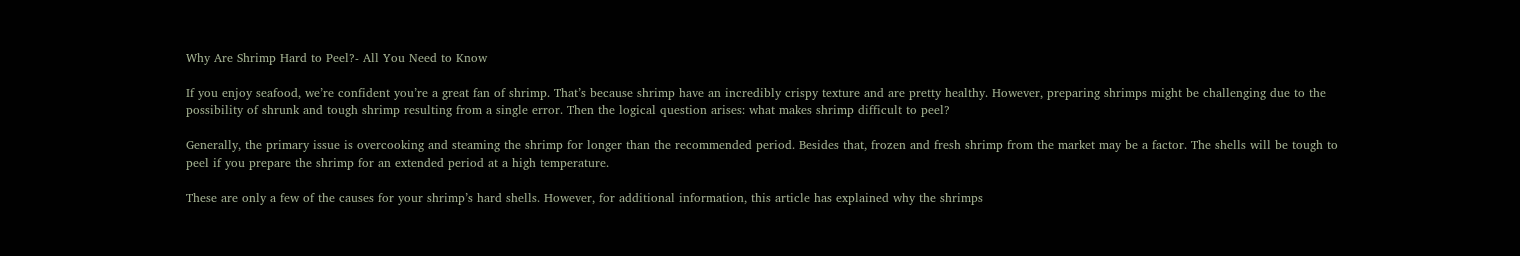Why Are Shrimp Hard to Peel?- All You Need to Know

If you enjoy seafood, we’re confident you’re a great fan of shrimp. That’s because shrimp have an incredibly crispy texture and are pretty healthy. However, preparing shrimps might be challenging due to the possibility of shrunk and tough shrimp resulting from a single error. Then the logical question arises: what makes shrimp difficult to peel?

Generally, the primary issue is overcooking and steaming the shrimp for longer than the recommended period. Besides that, frozen and fresh shrimp from the market may be a factor. The shells will be tough to peel if you prepare the shrimp for an extended period at a high temperature.

These are only a few of the causes for your shrimp’s hard shells. However, for additional information, this article has explained why the shrimps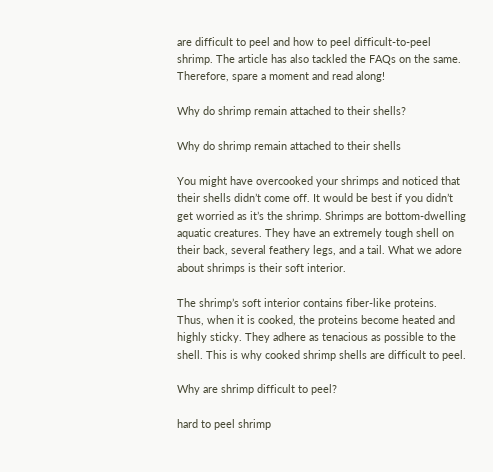are difficult to peel and how to peel difficult-to-peel shrimp. The article has also tackled the FAQs on the same. Therefore, spare a moment and read along!

Why do shrimp remain attached to their shells?

Why do shrimp remain attached to their shells

You might have overcooked your shrimps and noticed that their shells didn’t come off. It would be best if you didn’t get worried as it’s the shrimp. Shrimps are bottom-dwelling aquatic creatures. They have an extremely tough shell on their back, several feathery legs, and a tail. What we adore about shrimps is their soft interior.

The shrimp’s soft interior contains fiber-like proteins. Thus, when it is cooked, the proteins become heated and highly sticky. They adhere as tenacious as possible to the shell. This is why cooked shrimp shells are difficult to peel.

Why are shrimp difficult to peel?

hard to peel shrimp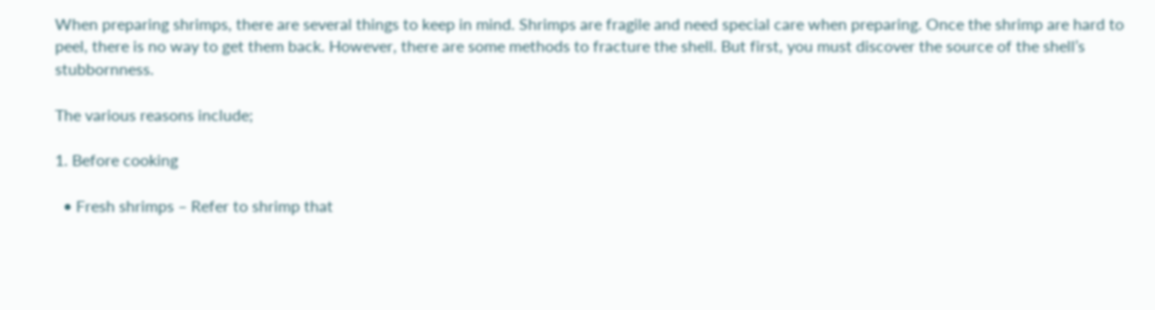When preparing shrimps, there are several things to keep in mind. Shrimps are fragile and need special care when preparing. Once the shrimp are hard to peel, there is no way to get them back. However, there are some methods to fracture the shell. But first, you must discover the source of the shell’s stubbornness.

The various reasons include;

1. Before cooking

  • Fresh shrimps – Refer to shrimp that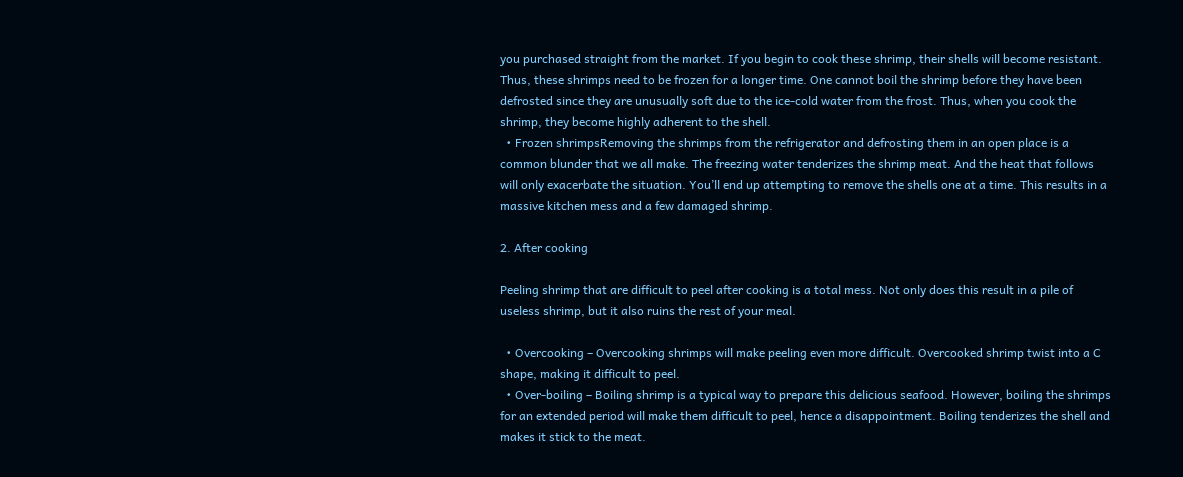you purchased straight from the market. If you begin to cook these shrimp, their shells will become resistant. Thus, these shrimps need to be frozen for a longer time. One cannot boil the shrimp before they have been defrosted since they are unusually soft due to the ice-cold water from the frost. Thus, when you cook the shrimp, they become highly adherent to the shell.
  • Frozen shrimpsRemoving the shrimps from the refrigerator and defrosting them in an open place is a common blunder that we all make. The freezing water tenderizes the shrimp meat. And the heat that follows will only exacerbate the situation. You’ll end up attempting to remove the shells one at a time. This results in a massive kitchen mess and a few damaged shrimp.

2. After cooking

Peeling shrimp that are difficult to peel after cooking is a total mess. Not only does this result in a pile of useless shrimp, but it also ruins the rest of your meal.

  • Overcooking – Overcooking shrimps will make peeling even more difficult. Overcooked shrimp twist into a C shape, making it difficult to peel.
  • Over-boiling – Boiling shrimp is a typical way to prepare this delicious seafood. However, boiling the shrimps for an extended period will make them difficult to peel, hence a disappointment. Boiling tenderizes the shell and makes it stick to the meat.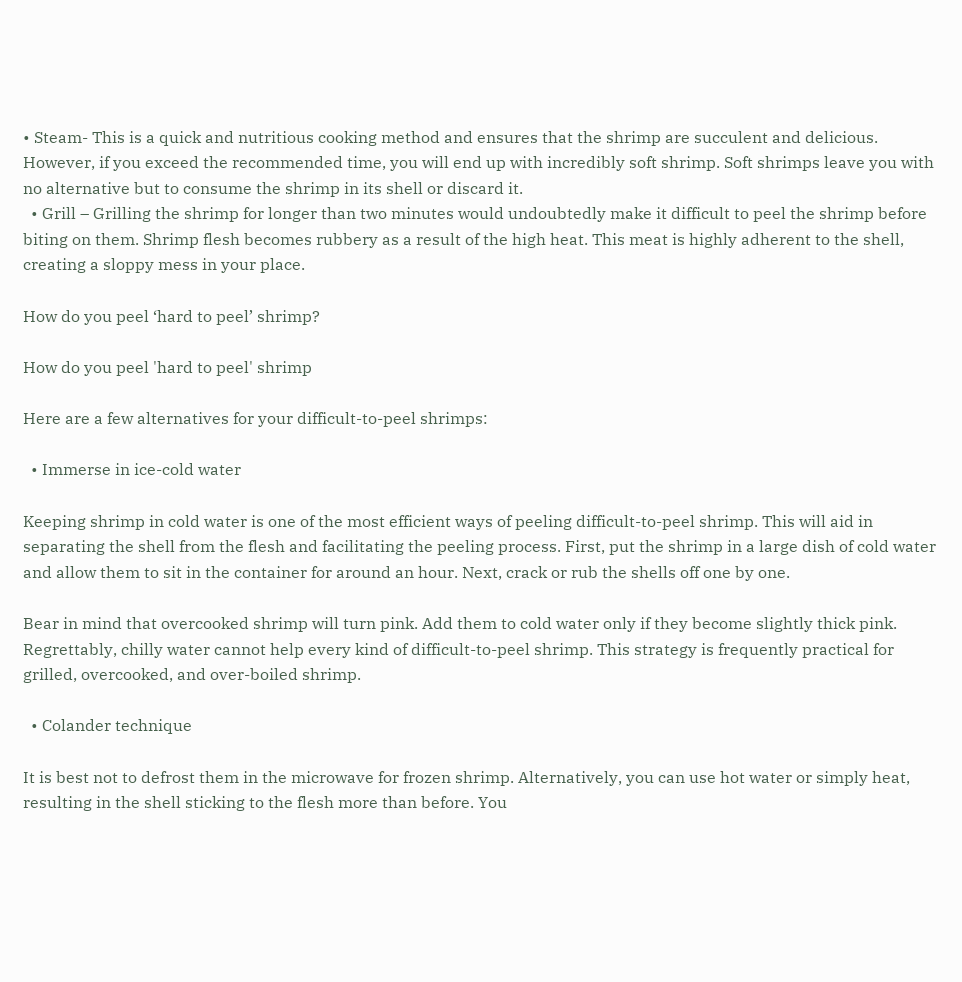• Steam- This is a quick and nutritious cooking method and ensures that the shrimp are succulent and delicious.  However, if you exceed the recommended time, you will end up with incredibly soft shrimp. Soft shrimps leave you with no alternative but to consume the shrimp in its shell or discard it.
  • Grill – Grilling the shrimp for longer than two minutes would undoubtedly make it difficult to peel the shrimp before biting on them. Shrimp flesh becomes rubbery as a result of the high heat. This meat is highly adherent to the shell, creating a sloppy mess in your place.

How do you peel ‘hard to peel’ shrimp?

How do you peel 'hard to peel' shrimp

Here are a few alternatives for your difficult-to-peel shrimps:

  • Immerse in ice-cold water

Keeping shrimp in cold water is one of the most efficient ways of peeling difficult-to-peel shrimp. This will aid in separating the shell from the flesh and facilitating the peeling process. First, put the shrimp in a large dish of cold water and allow them to sit in the container for around an hour. Next, crack or rub the shells off one by one.

Bear in mind that overcooked shrimp will turn pink. Add them to cold water only if they become slightly thick pink. Regrettably, chilly water cannot help every kind of difficult-to-peel shrimp. This strategy is frequently practical for grilled, overcooked, and over-boiled shrimp.

  • Colander technique

It is best not to defrost them in the microwave for frozen shrimp. Alternatively, you can use hot water or simply heat, resulting in the shell sticking to the flesh more than before. You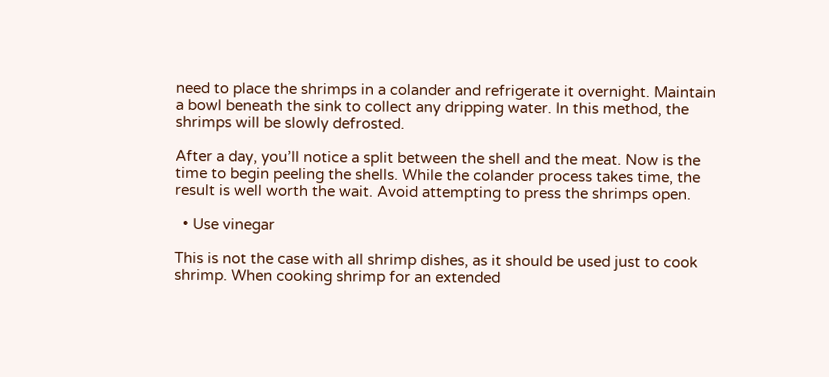need to place the shrimps in a colander and refrigerate it overnight. Maintain a bowl beneath the sink to collect any dripping water. In this method, the shrimps will be slowly defrosted.

After a day, you’ll notice a split between the shell and the meat. Now is the time to begin peeling the shells. While the colander process takes time, the result is well worth the wait. Avoid attempting to press the shrimps open.

  • Use vinegar

This is not the case with all shrimp dishes, as it should be used just to cook shrimp. When cooking shrimp for an extended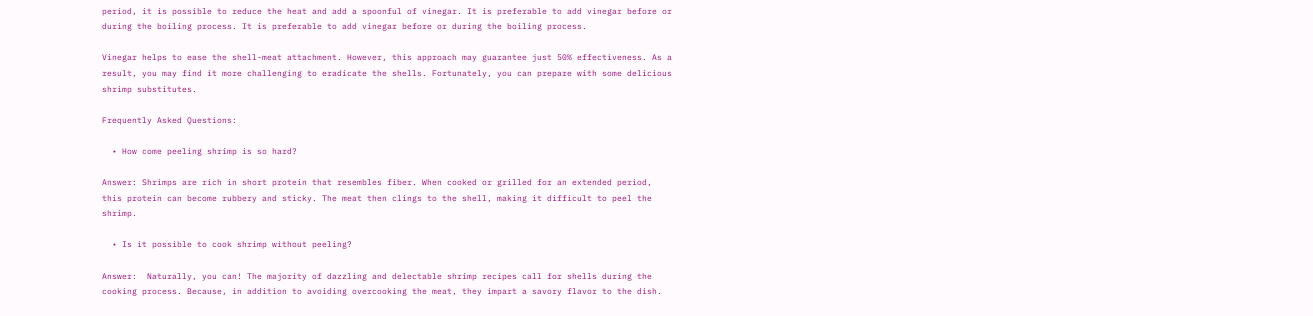period, it is possible to reduce the heat and add a spoonful of vinegar. It is preferable to add vinegar before or during the boiling process. It is preferable to add vinegar before or during the boiling process.

Vinegar helps to ease the shell-meat attachment. However, this approach may guarantee just 50% effectiveness. As a result, you may find it more challenging to eradicate the shells. Fortunately, you can prepare with some delicious shrimp substitutes.

Frequently Asked Questions:

  • How come peeling shrimp is so hard?

Answer: Shrimps are rich in short protein that resembles fiber. When cooked or grilled for an extended period, this protein can become rubbery and sticky. The meat then clings to the shell, making it difficult to peel the shrimp.

  • Is it possible to cook shrimp without peeling?

Answer:  Naturally, you can! The majority of dazzling and delectable shrimp recipes call for shells during the cooking process. Because, in addition to avoiding overcooking the meat, they impart a savory flavor to the dish.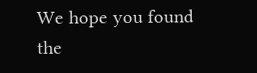We hope you found the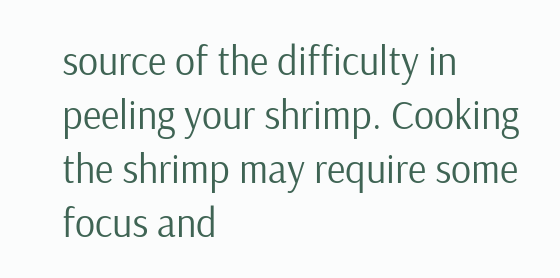source of the difficulty in peeling your shrimp. Cooking the shrimp may require some focus and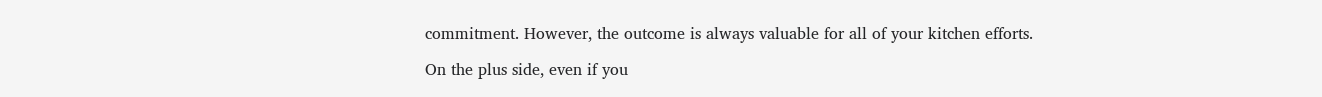commitment. However, the outcome is always valuable for all of your kitchen efforts.

On the plus side, even if you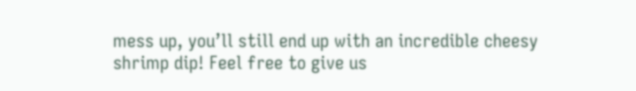mess up, you’ll still end up with an incredible cheesy shrimp dip! Feel free to give us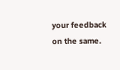your feedback on the same.